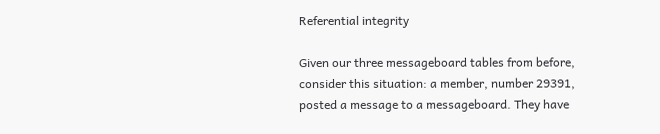Referential integrity

Given our three messageboard tables from before, consider this situation: a member, number 29391, posted a message to a messageboard. They have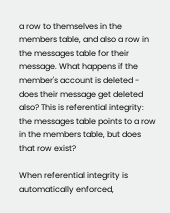a row to themselves in the members table, and also a row in the messages table for their message. What happens if the member's account is deleted - does their message get deleted also? This is referential integrity: the messages table points to a row in the members table, but does that row exist?

When referential integrity is automatically enforced,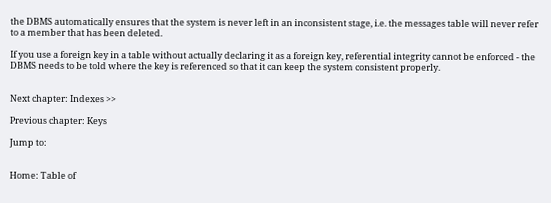the DBMS automatically ensures that the system is never left in an inconsistent stage, i.e. the messages table will never refer to a member that has been deleted.

If you use a foreign key in a table without actually declaring it as a foreign key, referential integrity cannot be enforced - the DBMS needs to be told where the key is referenced so that it can keep the system consistent properly.


Next chapter: Indexes >>

Previous chapter: Keys

Jump to:


Home: Table of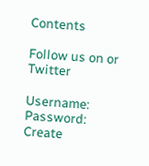Contents

Follow us on or Twitter

Username:   Password:
Create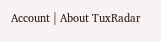Account | About TuxRadar